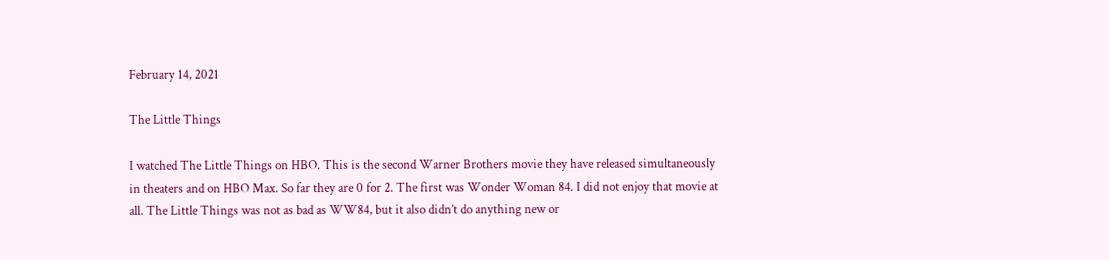February 14, 2021

The Little Things

I watched The Little Things on HBO. This is the second Warner Brothers movie they have released simultaneously in theaters and on HBO Max. So far they are 0 for 2. The first was Wonder Woman 84. I did not enjoy that movie at all. The Little Things was not as bad as WW84, but it also didn’t do anything new or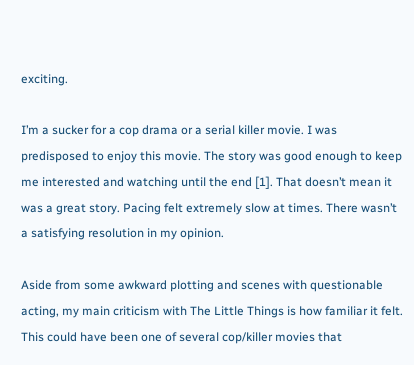exciting.

I’m a sucker for a cop drama or a serial killer movie. I was predisposed to enjoy this movie. The story was good enough to keep me interested and watching until the end [1]. That doesn’t mean it was a great story. Pacing felt extremely slow at times. There wasn’t a satisfying resolution in my opinion.

Aside from some awkward plotting and scenes with questionable acting, my main criticism with The Little Things is how familiar it felt. This could have been one of several cop/killer movies that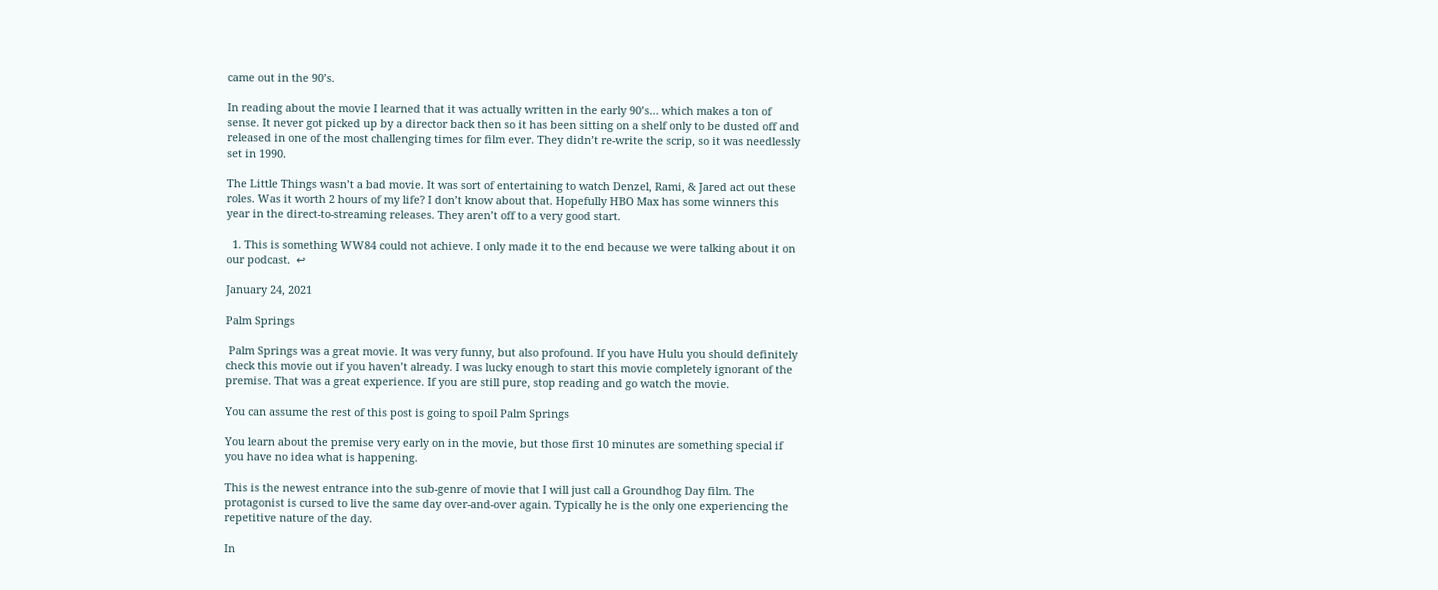came out in the 90’s.

In reading about the movie I learned that it was actually written in the early 90’s… which makes a ton of sense. It never got picked up by a director back then so it has been sitting on a shelf only to be dusted off and released in one of the most challenging times for film ever. They didn’t re-write the scrip, so it was needlessly set in 1990.

The Little Things wasn’t a bad movie. It was sort of entertaining to watch Denzel, Rami, & Jared act out these roles. Was it worth 2 hours of my life? I don’t know about that. Hopefully HBO Max has some winners this year in the direct-to-streaming releases. They aren’t off to a very good start.

  1. This is something WW84 could not achieve. I only made it to the end because we were talking about it on our podcast.  ↩

January 24, 2021

Palm Springs

 Palm Springs was a great movie. It was very funny, but also profound. If you have Hulu you should definitely check this movie out if you haven’t already. I was lucky enough to start this movie completely ignorant of the premise. That was a great experience. If you are still pure, stop reading and go watch the movie.

You can assume the rest of this post is going to spoil Palm Springs

You learn about the premise very early on in the movie, but those first 10 minutes are something special if you have no idea what is happening.

This is the newest entrance into the sub-genre of movie that I will just call a Groundhog Day film. The protagonist is cursed to live the same day over-and-over again. Typically he is the only one experiencing the repetitive nature of the day.

In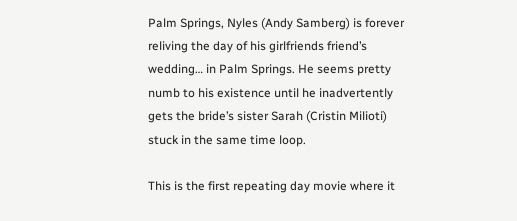Palm Springs, Nyles (Andy Samberg) is forever reliving the day of his girlfriends friend’s wedding… in Palm Springs. He seems pretty numb to his existence until he inadvertently gets the bride’s sister Sarah (Cristin Milioti) stuck in the same time loop.

This is the first repeating day movie where it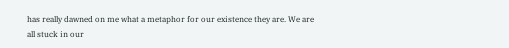has really dawned on me what a metaphor for our existence they are. We are all stuck in our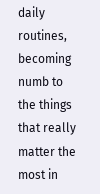daily routines, becoming numb to the things that really matter the most in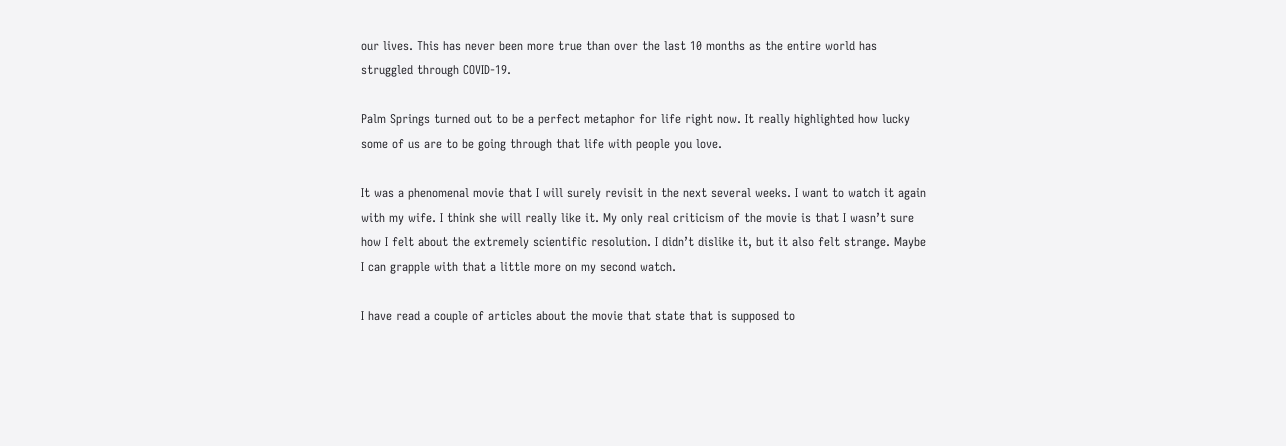our lives. This has never been more true than over the last 10 months as the entire world has struggled through COVID-19.

Palm Springs turned out to be a perfect metaphor for life right now. It really highlighted how lucky some of us are to be going through that life with people you love.

It was a phenomenal movie that I will surely revisit in the next several weeks. I want to watch it again with my wife. I think she will really like it. My only real criticism of the movie is that I wasn’t sure how I felt about the extremely scientific resolution. I didn’t dislike it, but it also felt strange. Maybe I can grapple with that a little more on my second watch.

I have read a couple of articles about the movie that state that is supposed to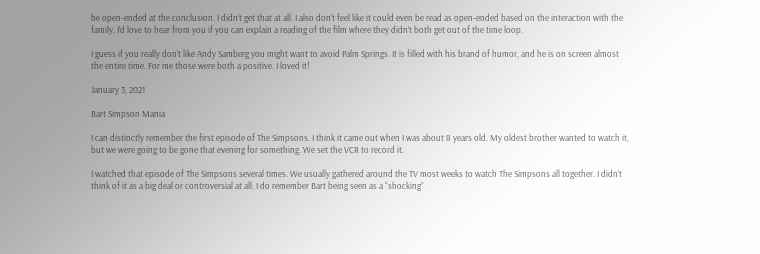be open-ended at the conclusion. I didn’t get that at all. I also don’t feel like it could even be read as open-ended based on the interaction with the family. I’d love to hear from you if you can explain a reading of the film where they didn’t both get out of the time loop.

I guess if you really don’t like Andy Samberg you might want to avoid Palm Springs. It is filled with his brand of humor, and he is on screen almost the entire time. For me those were both a positive. I loved it!

January 3, 2021

Bart Simpson Mania

I can distinctly remember the first episode of The Simpsons. I think it came out when I was about 8 years old. My oldest brother wanted to watch it, but we were going to be gone that evening for something. We set the VCR to record it.

I watched that episode of The Simpsons several times. We usually gathered around the TV most weeks to watch The Simpsons all together. I didn’t think of it as a big deal or controversial at all. I do remember Bart being seen as a “shocking”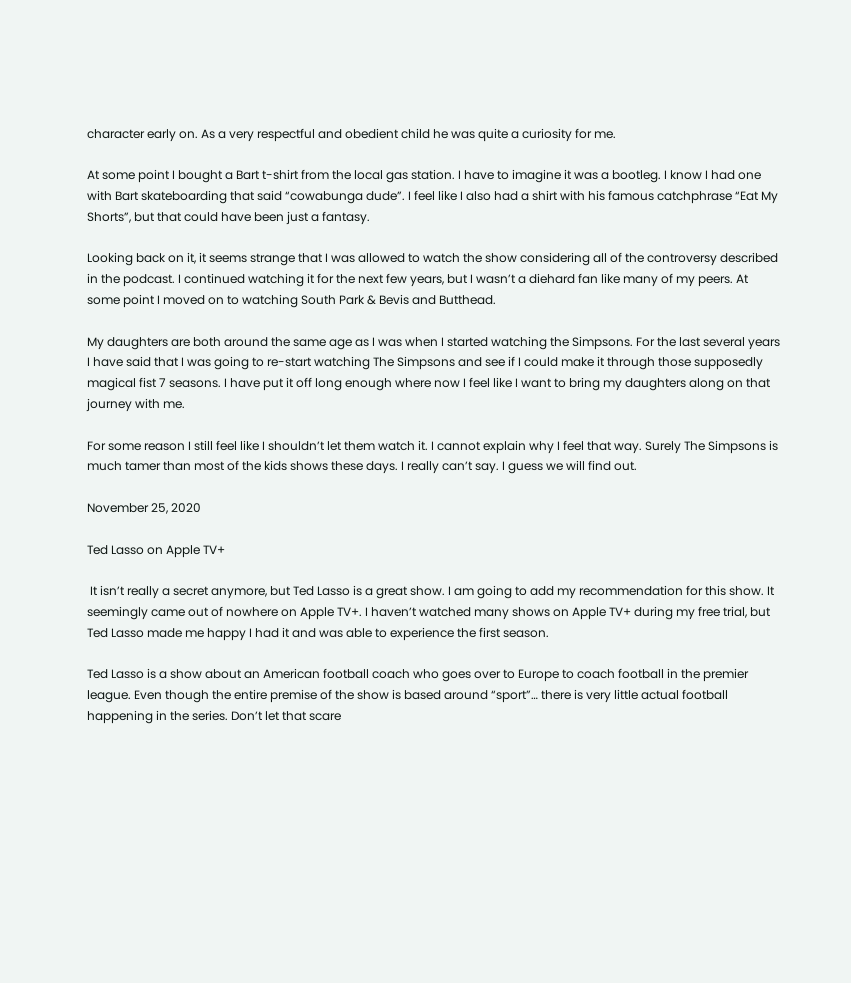character early on. As a very respectful and obedient child he was quite a curiosity for me.

At some point I bought a Bart t-shirt from the local gas station. I have to imagine it was a bootleg. I know I had one with Bart skateboarding that said “cowabunga dude”. I feel like I also had a shirt with his famous catchphrase “Eat My Shorts”, but that could have been just a fantasy.

Looking back on it, it seems strange that I was allowed to watch the show considering all of the controversy described in the podcast. I continued watching it for the next few years, but I wasn’t a diehard fan like many of my peers. At some point I moved on to watching South Park & Bevis and Butthead.

My daughters are both around the same age as I was when I started watching the Simpsons. For the last several years I have said that I was going to re-start watching The Simpsons and see if I could make it through those supposedly magical fist 7 seasons. I have put it off long enough where now I feel like I want to bring my daughters along on that journey with me.

For some reason I still feel like I shouldn’t let them watch it. I cannot explain why I feel that way. Surely The Simpsons is much tamer than most of the kids shows these days. I really can’t say. I guess we will find out.

November 25, 2020

Ted Lasso on Apple TV+

 It isn’t really a secret anymore, but Ted Lasso is a great show. I am going to add my recommendation for this show. It seemingly came out of nowhere on Apple TV+. I haven’t watched many shows on Apple TV+ during my free trial, but Ted Lasso made me happy I had it and was able to experience the first season.

Ted Lasso is a show about an American football coach who goes over to Europe to coach football in the premier league. Even though the entire premise of the show is based around “sport”… there is very little actual football happening in the series. Don’t let that scare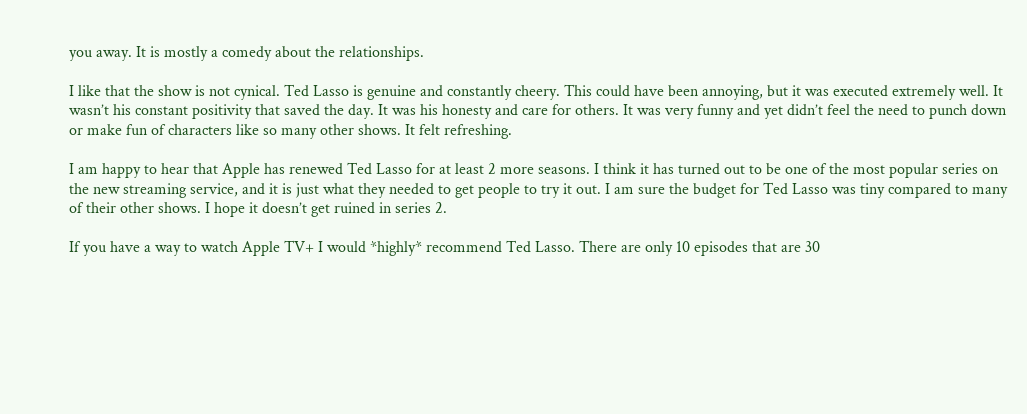you away. It is mostly a comedy about the relationships.

I like that the show is not cynical. Ted Lasso is genuine and constantly cheery. This could have been annoying, but it was executed extremely well. It wasn’t his constant positivity that saved the day. It was his honesty and care for others. It was very funny and yet didn’t feel the need to punch down or make fun of characters like so many other shows. It felt refreshing.

I am happy to hear that Apple has renewed Ted Lasso for at least 2 more seasons. I think it has turned out to be one of the most popular series on the new streaming service, and it is just what they needed to get people to try it out. I am sure the budget for Ted Lasso was tiny compared to many of their other shows. I hope it doesn’t get ruined in series 2.

If you have a way to watch Apple TV+ I would *highly* recommend Ted Lasso. There are only 10 episodes that are 30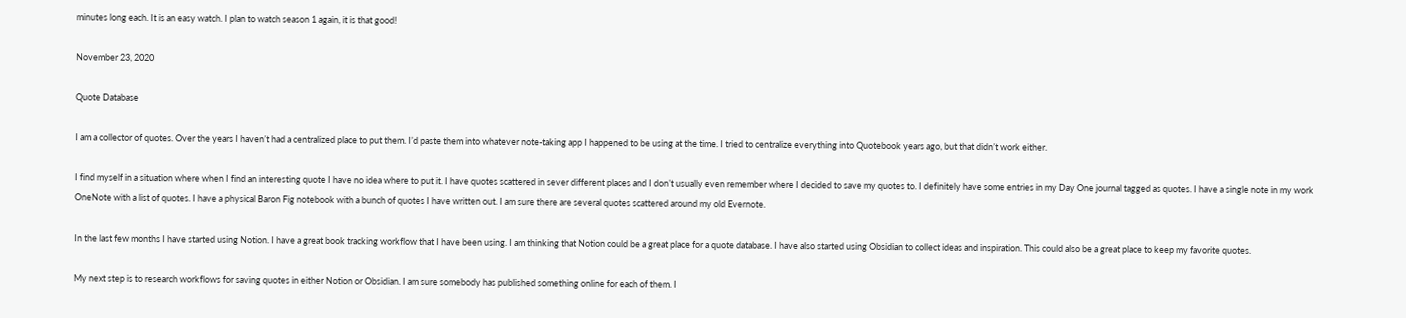minutes long each. It is an easy watch. I plan to watch season 1 again, it is that good!

November 23, 2020

Quote Database

I am a collector of quotes. Over the years I haven’t had a centralized place to put them. I’d paste them into whatever note-taking app I happened to be using at the time. I tried to centralize everything into Quotebook years ago, but that didn’t work either.

I find myself in a situation where when I find an interesting quote I have no idea where to put it. I have quotes scattered in sever different places and I don’t usually even remember where I decided to save my quotes to. I definitely have some entries in my Day One journal tagged as quotes. I have a single note in my work OneNote with a list of quotes. I have a physical Baron Fig notebook with a bunch of quotes I have written out. I am sure there are several quotes scattered around my old Evernote.

In the last few months I have started using Notion. I have a great book tracking workflow that I have been using. I am thinking that Notion could be a great place for a quote database. I have also started using Obsidian to collect ideas and inspiration. This could also be a great place to keep my favorite quotes.

My next step is to research workflows for saving quotes in either Notion or Obsidian. I am sure somebody has published something online for each of them. I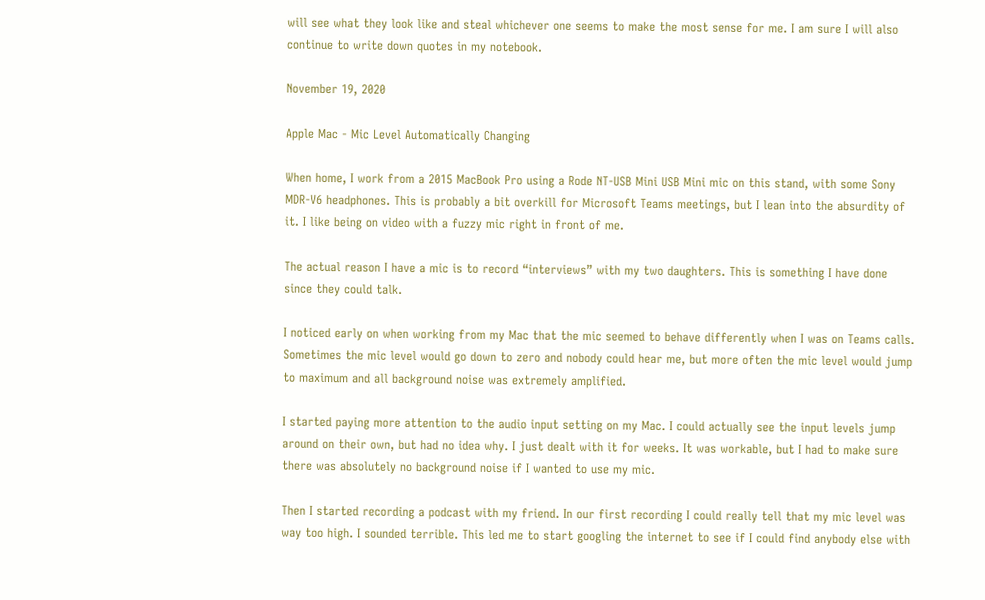will see what they look like and steal whichever one seems to make the most sense for me. I am sure I will also continue to write down quotes in my notebook.

November 19, 2020

Apple Mac - Mic Level Automatically Changing

When home, I work from a 2015 MacBook Pro using a Rode NT-USB Mini USB Mini mic on this stand, with some Sony MDR-V6 headphones. This is probably a bit overkill for Microsoft Teams meetings, but I lean into the absurdity of it. I like being on video with a fuzzy mic right in front of me.

The actual reason I have a mic is to record “interviews” with my two daughters. This is something I have done since they could talk.

I noticed early on when working from my Mac that the mic seemed to behave differently when I was on Teams calls. Sometimes the mic level would go down to zero and nobody could hear me, but more often the mic level would jump to maximum and all background noise was extremely amplified.

I started paying more attention to the audio input setting on my Mac. I could actually see the input levels jump around on their own, but had no idea why. I just dealt with it for weeks. It was workable, but I had to make sure there was absolutely no background noise if I wanted to use my mic.

Then I started recording a podcast with my friend. In our first recording I could really tell that my mic level was way too high. I sounded terrible. This led me to start googling the internet to see if I could find anybody else with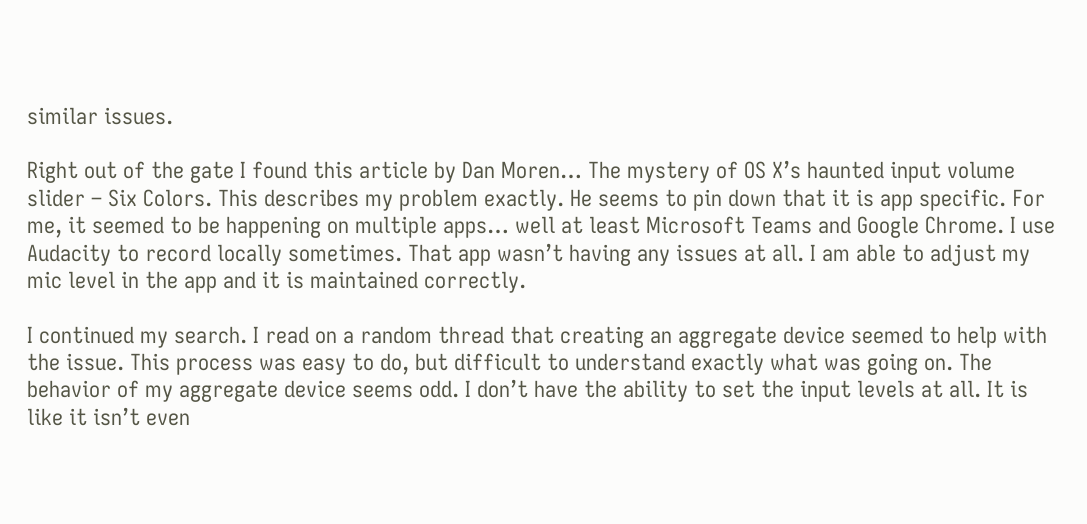similar issues.

Right out of the gate I found this article by Dan Moren… The mystery of OS X’s haunted input volume slider – Six Colors. This describes my problem exactly. He seems to pin down that it is app specific. For me, it seemed to be happening on multiple apps… well at least Microsoft Teams and Google Chrome. I use Audacity to record locally sometimes. That app wasn’t having any issues at all. I am able to adjust my mic level in the app and it is maintained correctly.

I continued my search. I read on a random thread that creating an aggregate device seemed to help with the issue. This process was easy to do, but difficult to understand exactly what was going on. The behavior of my aggregate device seems odd. I don’t have the ability to set the input levels at all. It is like it isn’t even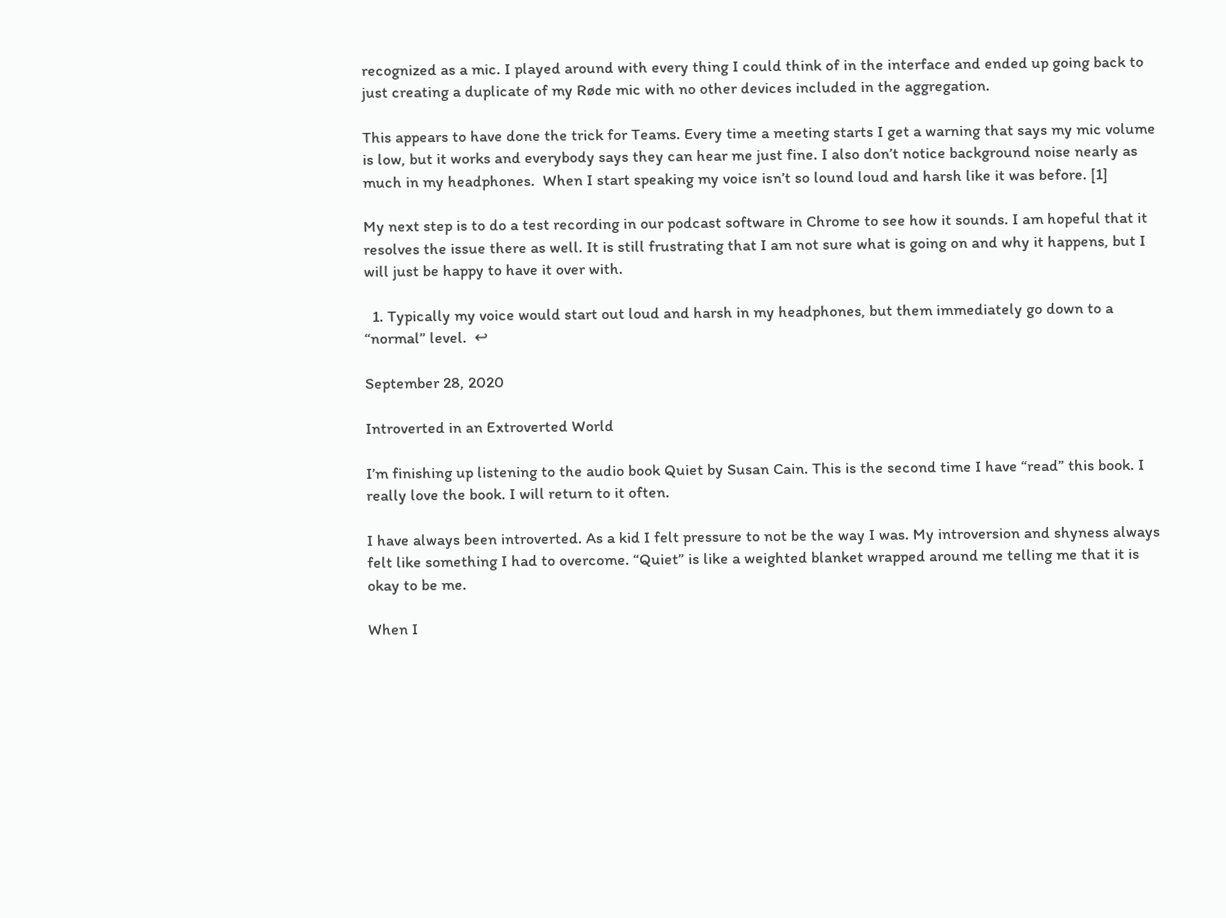recognized as a mic. I played around with every thing I could think of in the interface and ended up going back to just creating a duplicate of my Røde mic with no other devices included in the aggregation.

This appears to have done the trick for Teams. Every time a meeting starts I get a warning that says my mic volume is low, but it works and everybody says they can hear me just fine. I also don’t notice background noise nearly as much in my headphones.  When I start speaking my voice isn’t so lound loud and harsh like it was before. [1]

My next step is to do a test recording in our podcast software in Chrome to see how it sounds. I am hopeful that it resolves the issue there as well. It is still frustrating that I am not sure what is going on and why it happens, but I will just be happy to have it over with.

  1. Typically my voice would start out loud and harsh in my headphones, but them immediately go down to a “normal” level.  ↩

September 28, 2020

Introverted in an Extroverted World

I’m finishing up listening to the audio book Quiet by Susan Cain. This is the second time I have “read” this book. I really love the book. I will return to it often.

I have always been introverted. As a kid I felt pressure to not be the way I was. My introversion and shyness always felt like something I had to overcome. “Quiet” is like a weighted blanket wrapped around me telling me that it is okay to be me.

When I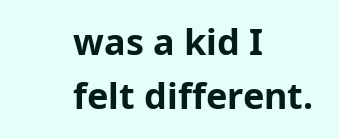was a kid I felt different.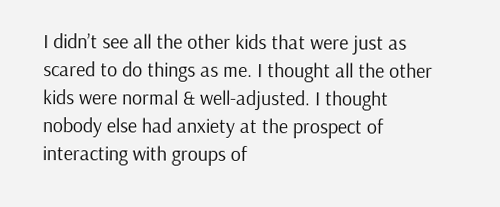I didn’t see all the other kids that were just as scared to do things as me. I thought all the other kids were normal & well-adjusted. I thought nobody else had anxiety at the prospect of interacting with groups of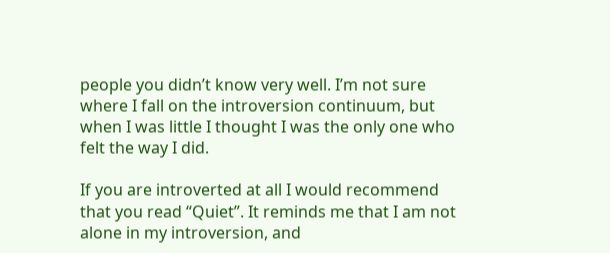people you didn’t know very well. I’m not sure where I fall on the introversion continuum, but when I was little I thought I was the only one who felt the way I did.

If you are introverted at all I would recommend that you read “Quiet”. It reminds me that I am not alone in my introversion, and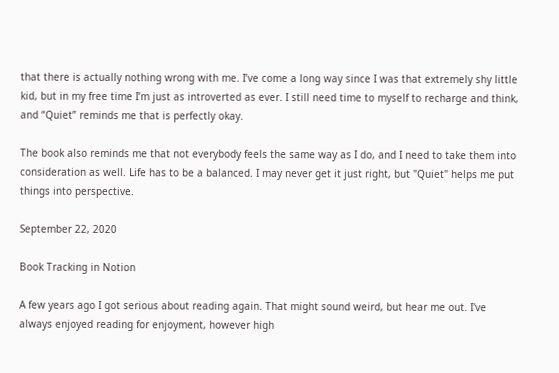that there is actually nothing wrong with me. I’ve come a long way since I was that extremely shy little kid, but in my free time I’m just as introverted as ever. I still need time to myself to recharge and think, and “Quiet” reminds me that is perfectly okay.

The book also reminds me that not everybody feels the same way as I do, and I need to take them into consideration as well. Life has to be a balanced. I may never get it just right, but "Quiet" helps me put things into perspective.

September 22, 2020

Book Tracking in Notion

A few years ago I got serious about reading again. That might sound weird, but hear me out. I've always enjoyed reading for enjoyment, however high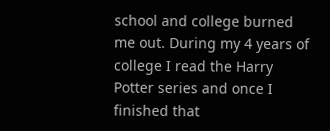school and college burned me out. During my 4 years of college I read the Harry Potter series and once I finished that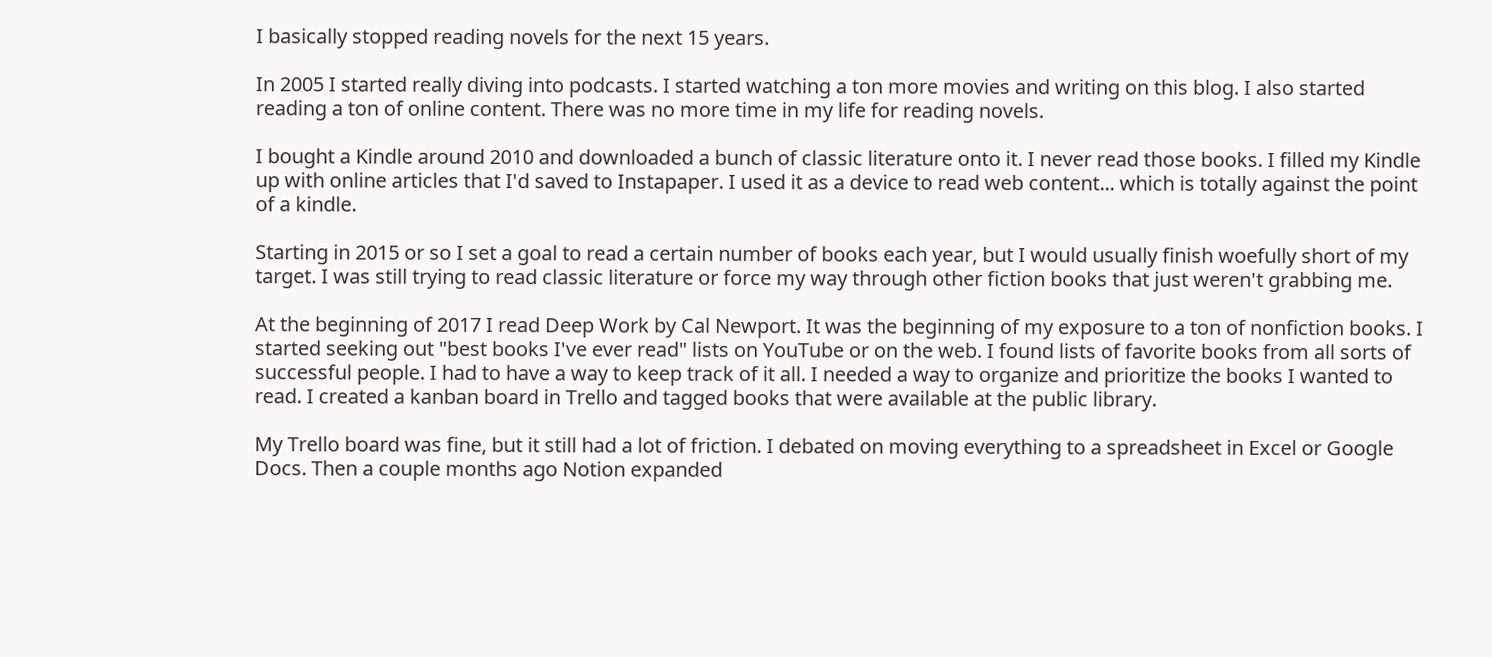I basically stopped reading novels for the next 15 years.

In 2005 I started really diving into podcasts. I started watching a ton more movies and writing on this blog. I also started reading a ton of online content. There was no more time in my life for reading novels.

I bought a Kindle around 2010 and downloaded a bunch of classic literature onto it. I never read those books. I filled my Kindle up with online articles that I'd saved to Instapaper. I used it as a device to read web content... which is totally against the point of a kindle.

Starting in 2015 or so I set a goal to read a certain number of books each year, but I would usually finish woefully short of my target. I was still trying to read classic literature or force my way through other fiction books that just weren't grabbing me.

At the beginning of 2017 I read Deep Work by Cal Newport. It was the beginning of my exposure to a ton of nonfiction books. I started seeking out "best books I've ever read" lists on YouTube or on the web. I found lists of favorite books from all sorts of successful people. I had to have a way to keep track of it all. I needed a way to organize and prioritize the books I wanted to read. I created a kanban board in Trello and tagged books that were available at the public library.

My Trello board was fine, but it still had a lot of friction. I debated on moving everything to a spreadsheet in Excel or Google Docs. Then a couple months ago Notion expanded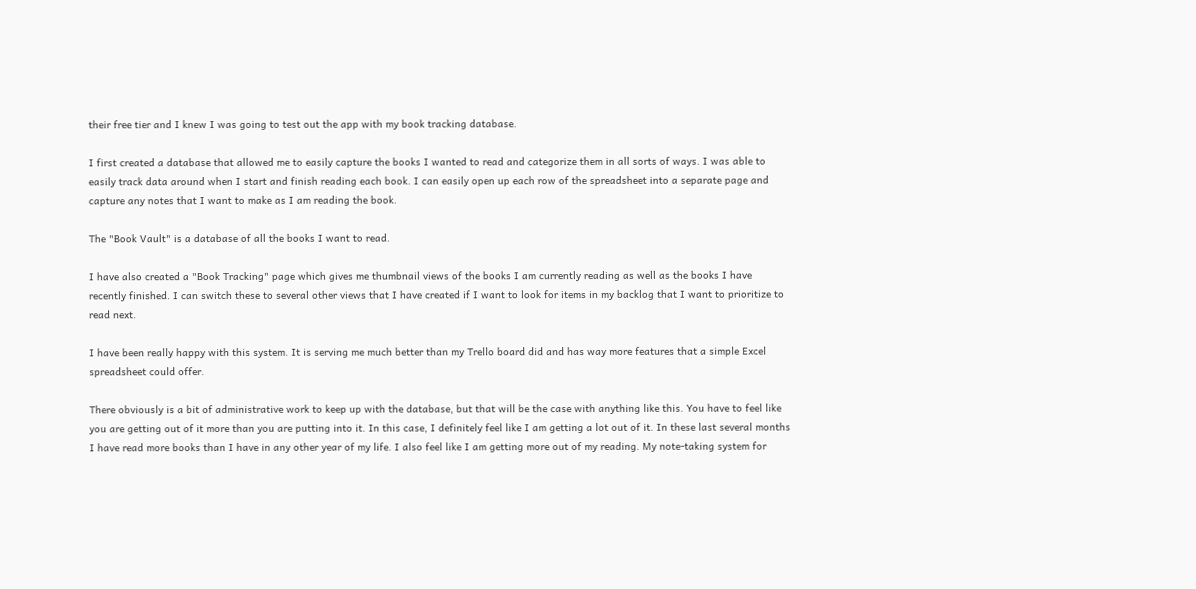their free tier and I knew I was going to test out the app with my book tracking database.

I first created a database that allowed me to easily capture the books I wanted to read and categorize them in all sorts of ways. I was able to easily track data around when I start and finish reading each book. I can easily open up each row of the spreadsheet into a separate page and capture any notes that I want to make as I am reading the book.

The "Book Vault" is a database of all the books I want to read.

I have also created a "Book Tracking" page which gives me thumbnail views of the books I am currently reading as well as the books I have recently finished. I can switch these to several other views that I have created if I want to look for items in my backlog that I want to prioritize to read next.

I have been really happy with this system. It is serving me much better than my Trello board did and has way more features that a simple Excel spreadsheet could offer.

There obviously is a bit of administrative work to keep up with the database, but that will be the case with anything like this. You have to feel like you are getting out of it more than you are putting into it. In this case, I definitely feel like I am getting a lot out of it. In these last several months I have read more books than I have in any other year of my life. I also feel like I am getting more out of my reading. My note-taking system for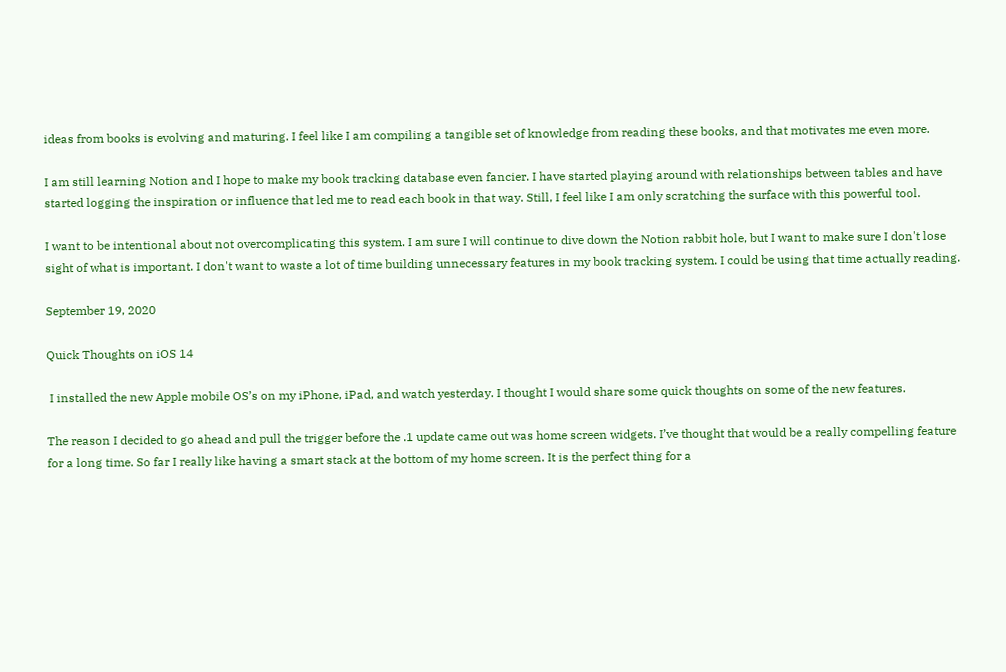ideas from books is evolving and maturing. I feel like I am compiling a tangible set of knowledge from reading these books, and that motivates me even more.

I am still learning Notion and I hope to make my book tracking database even fancier. I have started playing around with relationships between tables and have started logging the inspiration or influence that led me to read each book in that way. Still, I feel like I am only scratching the surface with this powerful tool.

I want to be intentional about not overcomplicating this system. I am sure I will continue to dive down the Notion rabbit hole, but I want to make sure I don't lose sight of what is important. I don't want to waste a lot of time building unnecessary features in my book tracking system. I could be using that time actually reading.

September 19, 2020

Quick Thoughts on iOS 14

 I installed the new Apple mobile OS’s on my iPhone, iPad, and watch yesterday. I thought I would share some quick thoughts on some of the new features.

The reason I decided to go ahead and pull the trigger before the .1 update came out was home screen widgets. I’ve thought that would be a really compelling feature for a long time. So far I really like having a smart stack at the bottom of my home screen. It is the perfect thing for a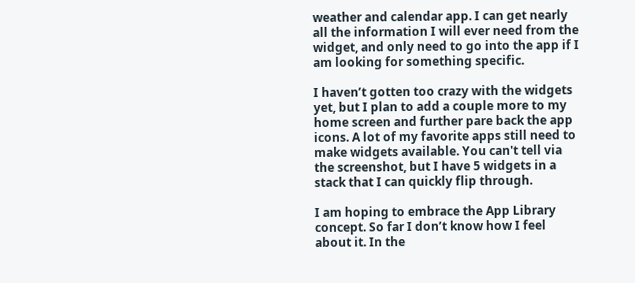weather and calendar app. I can get nearly all the information I will ever need from the widget, and only need to go into the app if I am looking for something specific.

I haven’t gotten too crazy with the widgets yet, but I plan to add a couple more to my home screen and further pare back the app icons. A lot of my favorite apps still need to make widgets available. You can't tell via the screenshot, but I have 5 widgets in a stack that I can quickly flip through.

I am hoping to embrace the App Library concept. So far I don’t know how I feel about it. In the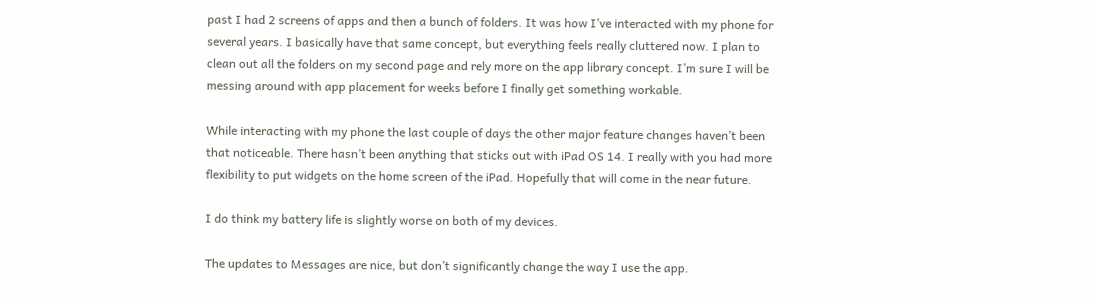past I had 2 screens of apps and then a bunch of folders. It was how I’ve interacted with my phone for several years. I basically have that same concept, but everything feels really cluttered now. I plan to clean out all the folders on my second page and rely more on the app library concept. I’m sure I will be messing around with app placement for weeks before I finally get something workable.

While interacting with my phone the last couple of days the other major feature changes haven’t been that noticeable. There hasn’t been anything that sticks out with iPad OS 14. I really with you had more flexibility to put widgets on the home screen of the iPad. Hopefully that will come in the near future.

I do think my battery life is slightly worse on both of my devices.

The updates to Messages are nice, but don’t significantly change the way I use the app.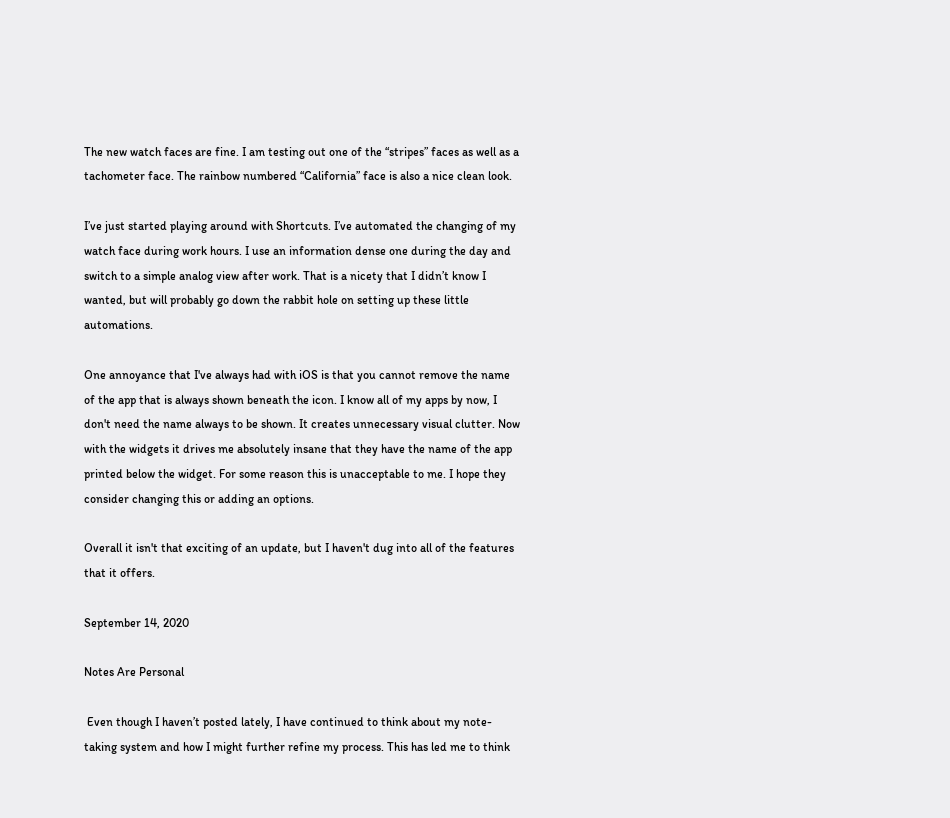The new watch faces are fine. I am testing out one of the “stripes” faces as well as a tachometer face. The rainbow numbered “California” face is also a nice clean look.

I’ve just started playing around with Shortcuts. I’ve automated the changing of my watch face during work hours. I use an information dense one during the day and switch to a simple analog view after work. That is a nicety that I didn’t know I wanted, but will probably go down the rabbit hole on setting up these little automations.

One annoyance that I've always had with iOS is that you cannot remove the name of the app that is always shown beneath the icon. I know all of my apps by now, I don't need the name always to be shown. It creates unnecessary visual clutter. Now with the widgets it drives me absolutely insane that they have the name of the app printed below the widget. For some reason this is unacceptable to me. I hope they consider changing this or adding an options.

Overall it isn't that exciting of an update, but I haven't dug into all of the features that it offers.

September 14, 2020

Notes Are Personal

 Even though I haven’t posted lately, I have continued to think about my note-taking system and how I might further refine my process. This has led me to think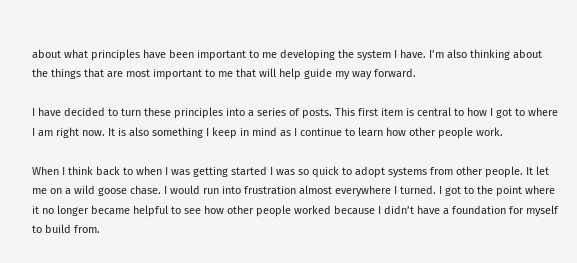about what principles have been important to me developing the system I have. I’m also thinking about the things that are most important to me that will help guide my way forward.

I have decided to turn these principles into a series of posts. This first item is central to how I got to where I am right now. It is also something I keep in mind as I continue to learn how other people work.

When I think back to when I was getting started I was so quick to adopt systems from other people. It let me on a wild goose chase. I would run into frustration almost everywhere I turned. I got to the point where it no longer became helpful to see how other people worked because I didn’t have a foundation for myself to build from.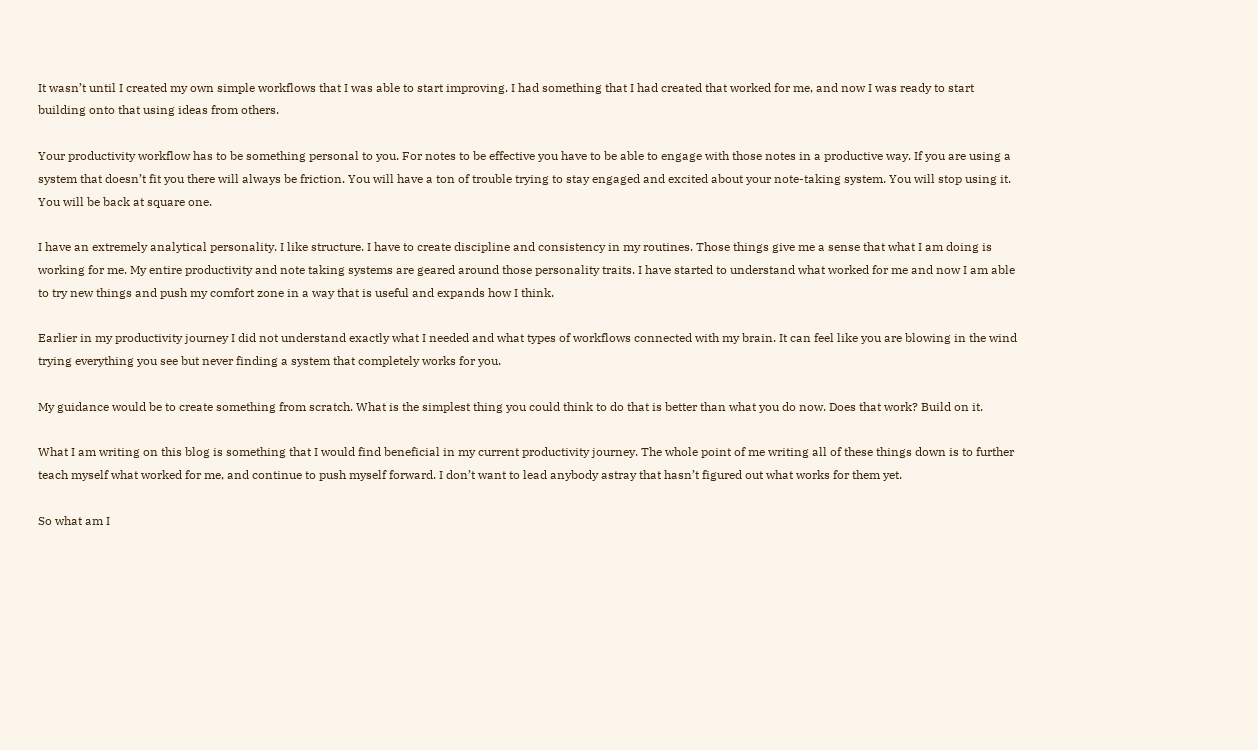It wasn’t until I created my own simple workflows that I was able to start improving. I had something that I had created that worked for me, and now I was ready to start building onto that using ideas from others.

Your productivity workflow has to be something personal to you. For notes to be effective you have to be able to engage with those notes in a productive way. If you are using a system that doesn’t fit you there will always be friction. You will have a ton of trouble trying to stay engaged and excited about your note-taking system. You will stop using it. You will be back at square one.

I have an extremely analytical personality. I like structure. I have to create discipline and consistency in my routines. Those things give me a sense that what I am doing is working for me. My entire productivity and note taking systems are geared around those personality traits. I have started to understand what worked for me and now I am able to try new things and push my comfort zone in a way that is useful and expands how I think.

Earlier in my productivity journey I did not understand exactly what I needed and what types of workflows connected with my brain. It can feel like you are blowing in the wind trying everything you see but never finding a system that completely works for you.

My guidance would be to create something from scratch. What is the simplest thing you could think to do that is better than what you do now. Does that work? Build on it.

What I am writing on this blog is something that I would find beneficial in my current productivity journey. The whole point of me writing all of these things down is to further teach myself what worked for me, and continue to push myself forward. I don’t want to lead anybody astray that hasn’t figured out what works for them yet.

So what am I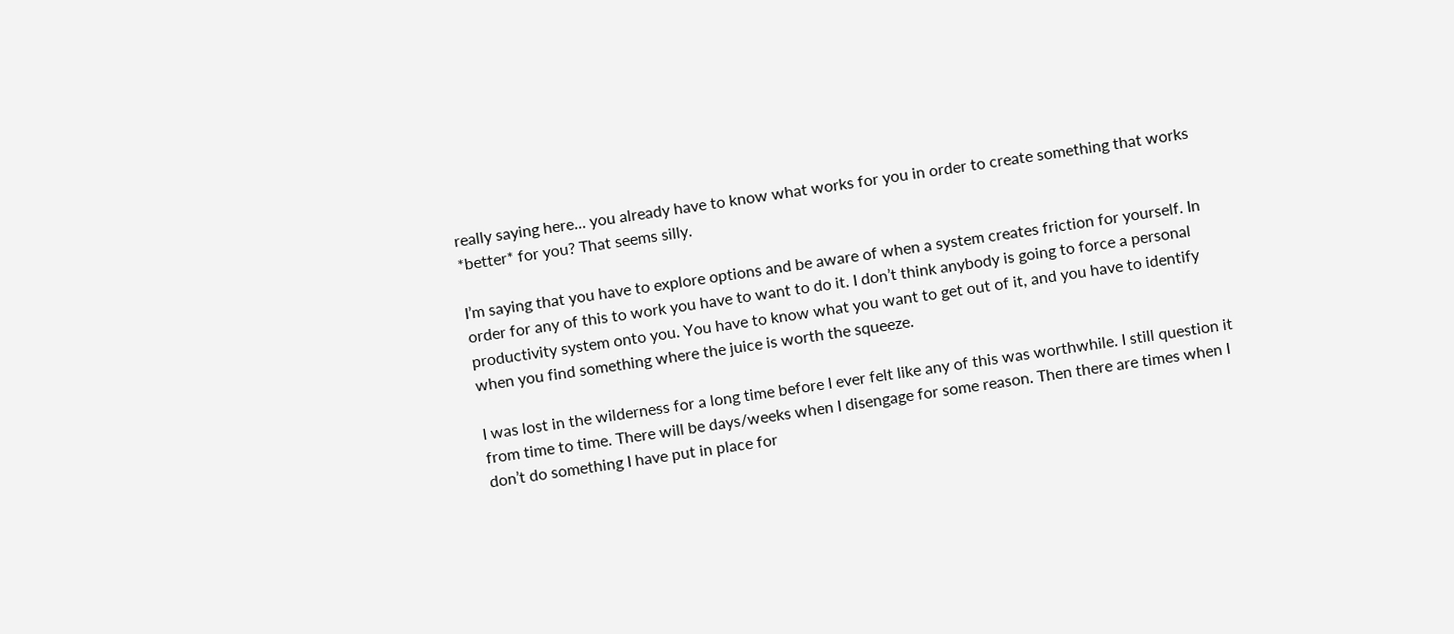really saying here... you already have to know what works for you in order to create something that works *better* for you? That seems silly.

I’m saying that you have to explore options and be aware of when a system creates friction for yourself. In order for any of this to work you have to want to do it. I don’t think anybody is going to force a personal productivity system onto you. You have to know what you want to get out of it, and you have to identify when you find something where the juice is worth the squeeze.

I was lost in the wilderness for a long time before I ever felt like any of this was worthwhile. I still question it from time to time. There will be days/weeks when I disengage for some reason. Then there are times when I don’t do something I have put in place for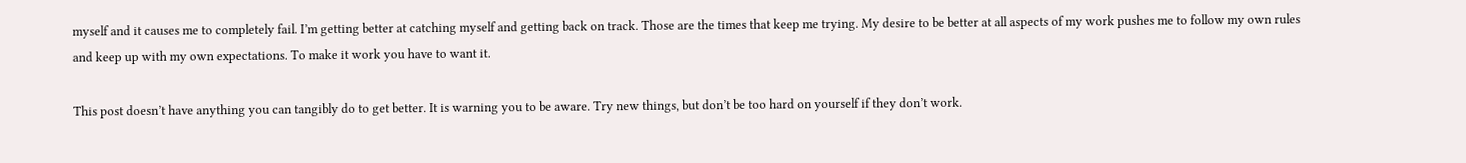myself and it causes me to completely fail. I’m getting better at catching myself and getting back on track. Those are the times that keep me trying. My desire to be better at all aspects of my work pushes me to follow my own rules and keep up with my own expectations. To make it work you have to want it.

This post doesn’t have anything you can tangibly do to get better. It is warning you to be aware. Try new things, but don’t be too hard on yourself if they don’t work.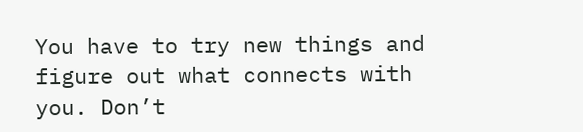You have to try new things and figure out what connects with you. Don’t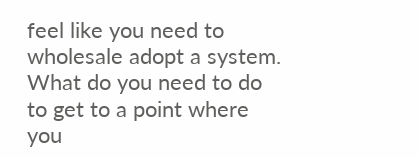feel like you need to wholesale adopt a system. What do you need to do to get to a point where you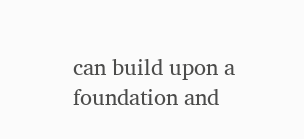can build upon a foundation and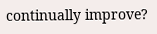continually improve?